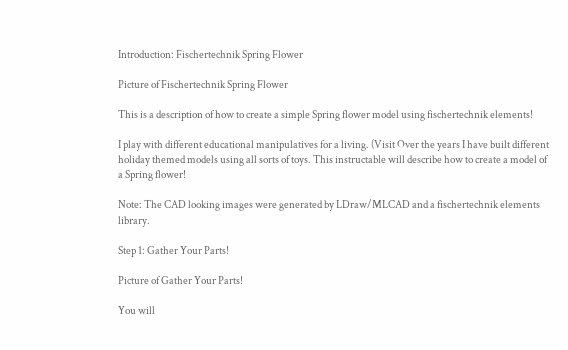Introduction: Fischertechnik Spring Flower

Picture of Fischertechnik Spring Flower

This is a description of how to create a simple Spring flower model using fischertechnik elements!

I play with different educational manipulatives for a living. (Visit Over the years I have built different holiday themed models using all sorts of toys. This instructable will describe how to create a model of a Spring flower!

Note: The CAD looking images were generated by LDraw/MLCAD and a fischertechnik elements library.

Step 1: Gather Your Parts!

Picture of Gather Your Parts!

You will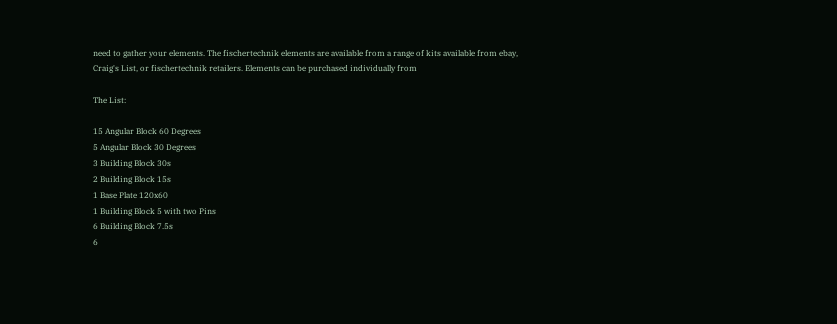need to gather your elements. The fischertechnik elements are available from a range of kits available from ebay, Craig's List, or fischertechnik retailers. Elements can be purchased individually from

The List:

15 Angular Block 60 Degrees
5 Angular Block 30 Degrees
3 Building Block 30s
2 Building Block 15s
1 Base Plate 120x60
1 Building Block 5 with two Pins
6 Building Block 7.5s
6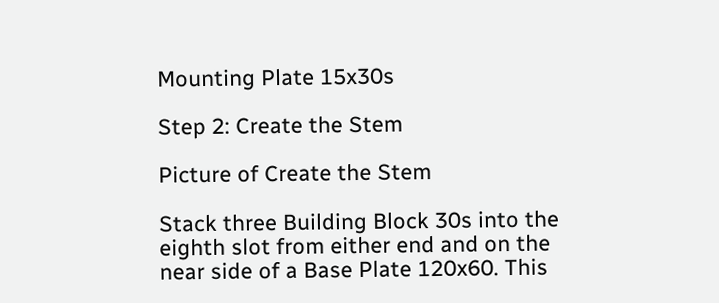Mounting Plate 15x30s

Step 2: Create the Stem

Picture of Create the Stem

Stack three Building Block 30s into the eighth slot from either end and on the near side of a Base Plate 120x60. This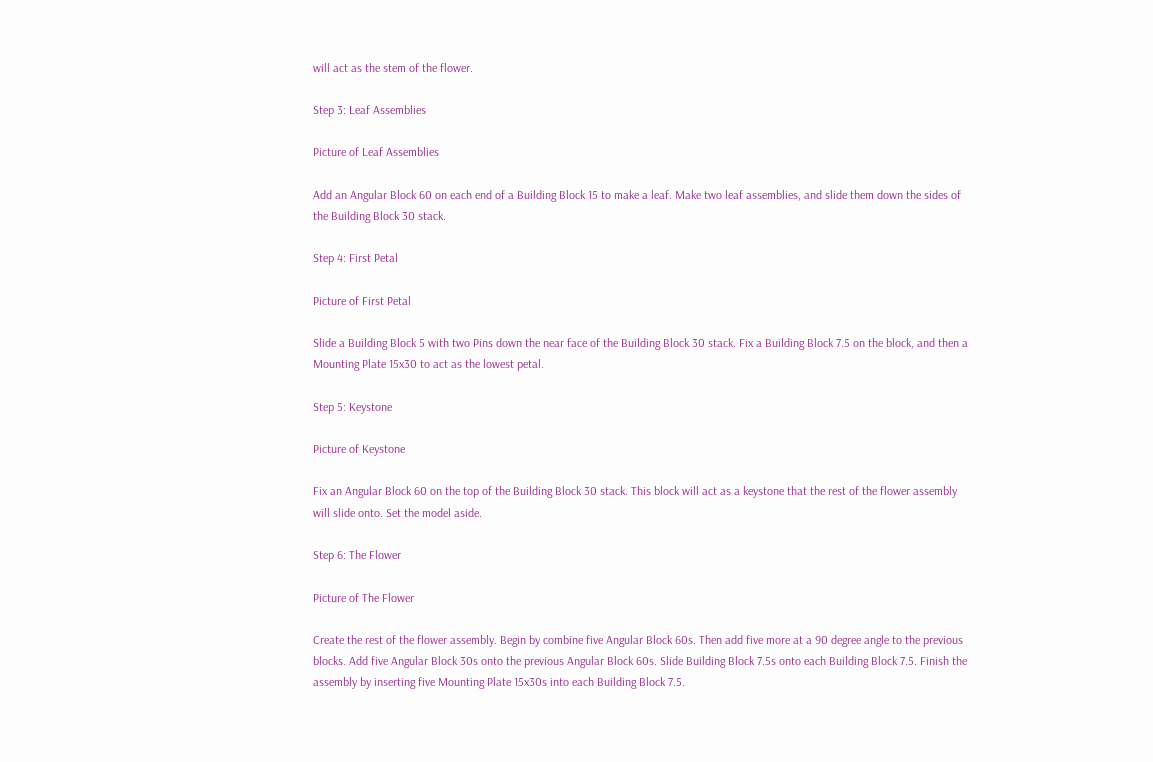will act as the stem of the flower.

Step 3: Leaf Assemblies

Picture of Leaf Assemblies

Add an Angular Block 60 on each end of a Building Block 15 to make a leaf. Make two leaf assemblies, and slide them down the sides of the Building Block 30 stack.

Step 4: First Petal

Picture of First Petal

Slide a Building Block 5 with two Pins down the near face of the Building Block 30 stack. Fix a Building Block 7.5 on the block, and then a Mounting Plate 15x30 to act as the lowest petal.

Step 5: Keystone

Picture of Keystone

Fix an Angular Block 60 on the top of the Building Block 30 stack. This block will act as a keystone that the rest of the flower assembly will slide onto. Set the model aside.

Step 6: The Flower

Picture of The Flower

Create the rest of the flower assembly. Begin by combine five Angular Block 60s. Then add five more at a 90 degree angle to the previous blocks. Add five Angular Block 30s onto the previous Angular Block 60s. Slide Building Block 7.5s onto each Building Block 7.5. Finish the assembly by inserting five Mounting Plate 15x30s into each Building Block 7.5.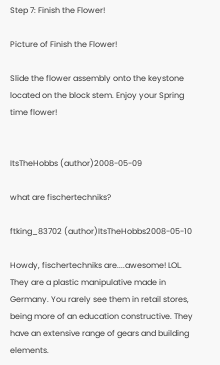Step 7: Finish the Flower!

Picture of Finish the Flower!

Slide the flower assembly onto the keystone located on the block stem. Enjoy your Spring time flower!


ItsTheHobbs (author)2008-05-09

what are fischertechniks?

ftking_83702 (author)ItsTheHobbs2008-05-10

Howdy, fischertechniks are....awesome! LOL. They are a plastic manipulative made in Germany. You rarely see them in retail stores, being more of an education constructive. They have an extensive range of gears and building elements.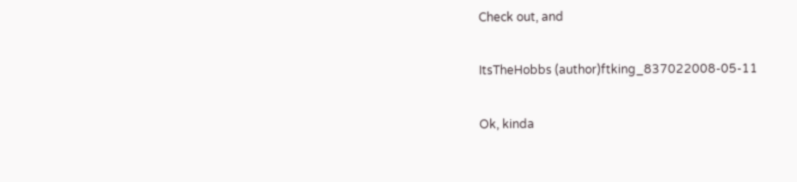Check out, and

ItsTheHobbs (author)ftking_837022008-05-11

Ok, kinda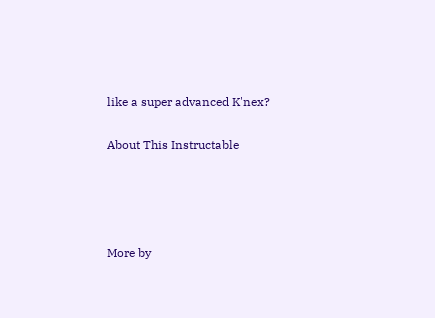like a super advanced K'nex?

About This Instructable




More by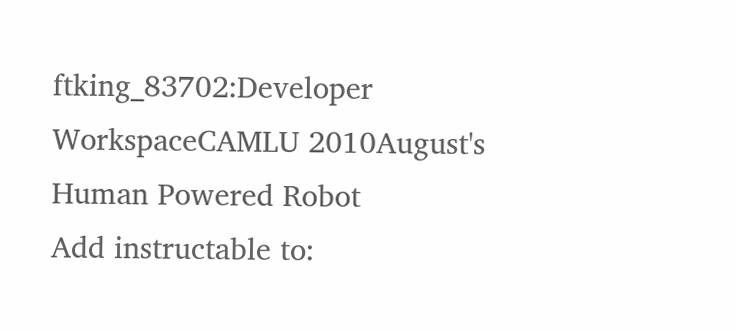ftking_83702:Developer WorkspaceCAMLU 2010August's Human Powered Robot
Add instructable to: